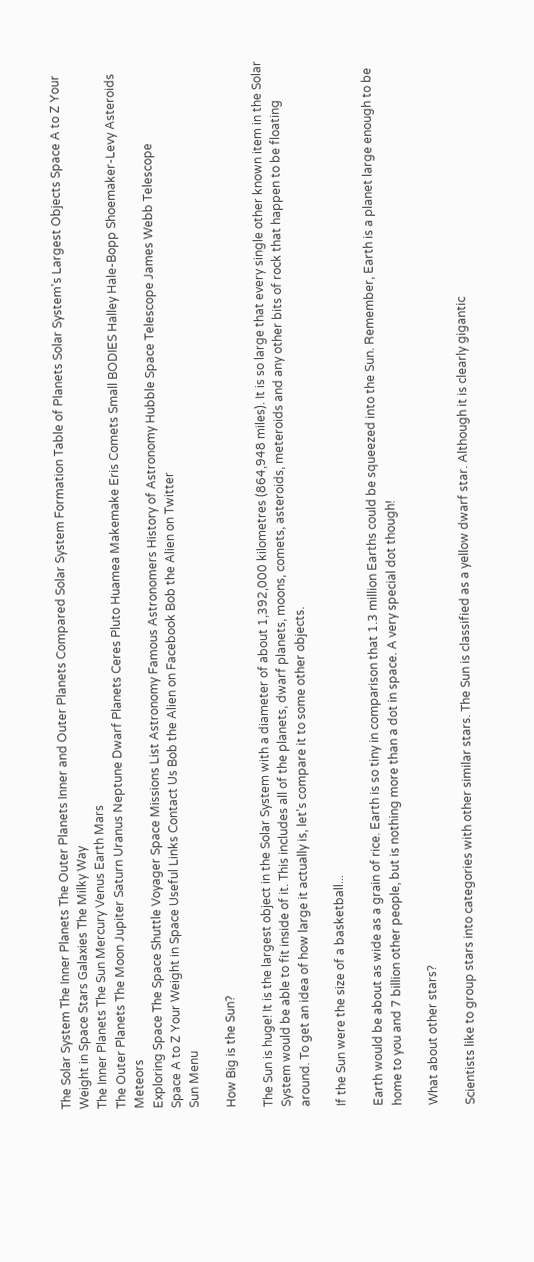The Solar System The Inner Planets The Outer Planets Inner and Outer Planets Compared Solar System Formation Table of Planets Solar System's Largest Objects Space A to Z Your Weight in Space Stars Galaxies The Milky Way
The Inner Planets The Sun Mercury Venus Earth Mars
The Outer Planets The Moon Jupiter Saturn Uranus Neptune Dwarf Planets Ceres Pluto Huamea Makemake Eris Comets Small BODIES Halley Hale-Bopp Shoemaker-Levy Asteroids Meteors
Exploring Space The Space Shuttle Voyager Space Missions List Astronomy Famous Astronomers History of Astronomy Hubble Space Telescope James Webb Telescope
Space A to Z Your Weight in Space Useful Links Contact Us Bob the Alien on Facebook Bob the Alien on Twitter
Sun Menu

How Big is the Sun?

The Sun is huge! It is the largest object in the Solar System with a diameter of about 1,392,000 kilometres (864,948 miles). It is so large that every single other known item in the Solar System would be able to fit inside of it. This includes all of the planets, dwarf planets, moons, comets, asteroids, meteroids and any other bits of rock that happen to be floating around. To get an idea of how large it actually is, let's compare it to some other objects.

If the Sun were the size of a basketball...

Earth would be about as wide as a grain of rice. Earth is so tiny in comparison that 1.3 million Earths could be squeezed into the Sun. Remember, Earth is a planet large enough to be home to you and 7 billion other people, but is nothing more than a dot in space. A very special dot though!

What about other stars?

Scientists like to group stars into categories with other similar stars. The Sun is classified as a yellow dwarf star. Although it is clearly gigantic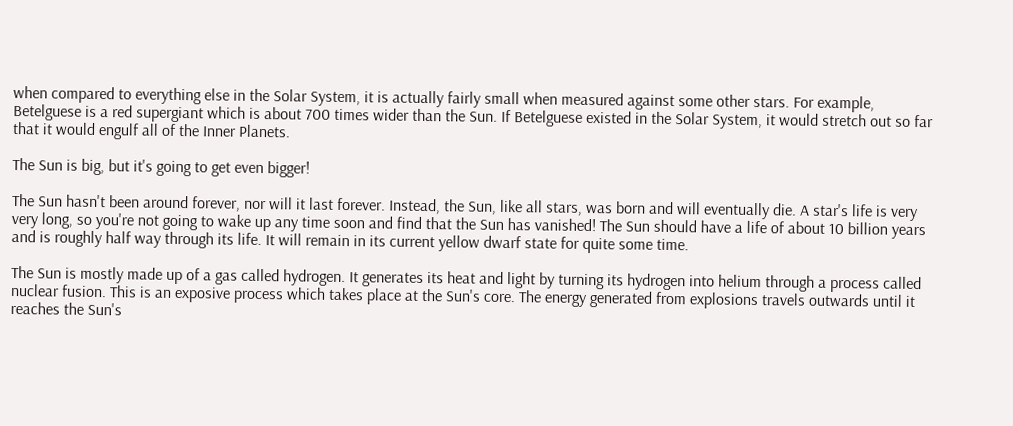when compared to everything else in the Solar System, it is actually fairly small when measured against some other stars. For example, Betelguese is a red supergiant which is about 700 times wider than the Sun. If Betelguese existed in the Solar System, it would stretch out so far that it would engulf all of the Inner Planets.

The Sun is big, but it's going to get even bigger!

The Sun hasn't been around forever, nor will it last forever. Instead, the Sun, like all stars, was born and will eventually die. A star's life is very very long, so you're not going to wake up any time soon and find that the Sun has vanished! The Sun should have a life of about 10 billion years and is roughly half way through its life. It will remain in its current yellow dwarf state for quite some time.

The Sun is mostly made up of a gas called hydrogen. It generates its heat and light by turning its hydrogen into helium through a process called nuclear fusion. This is an exposive process which takes place at the Sun's core. The energy generated from explosions travels outwards until it reaches the Sun's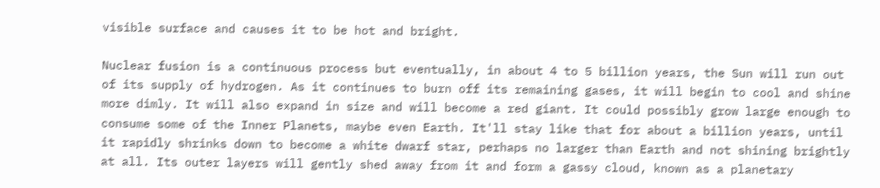visible surface and causes it to be hot and bright.

Nuclear fusion is a continuous process but eventually, in about 4 to 5 billion years, the Sun will run out of its supply of hydrogen. As it continues to burn off its remaining gases, it will begin to cool and shine more dimly. It will also expand in size and will become a red giant. It could possibly grow large enough to consume some of the Inner Planets, maybe even Earth. It'll stay like that for about a billion years, until it rapidly shrinks down to become a white dwarf star, perhaps no larger than Earth and not shining brightly at all. Its outer layers will gently shed away from it and form a gassy cloud, known as a planetary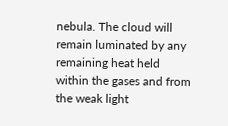nebula. The cloud will remain luminated by any remaining heat held within the gases and from the weak light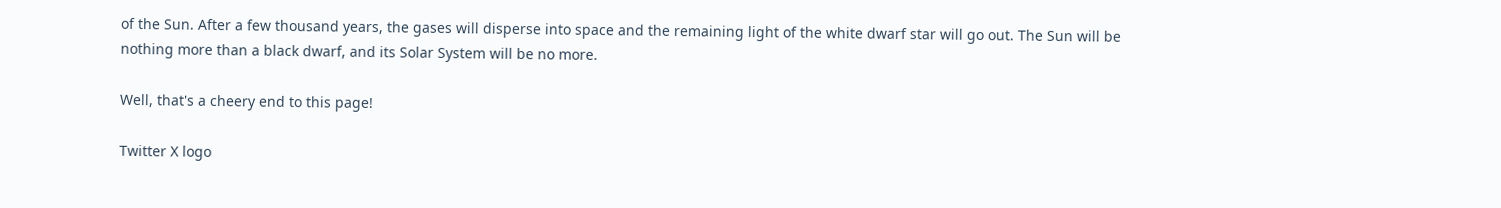of the Sun. After a few thousand years, the gases will disperse into space and the remaining light of the white dwarf star will go out. The Sun will be nothing more than a black dwarf, and its Solar System will be no more.

Well, that's a cheery end to this page!

Twitter X logo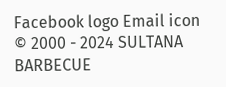Facebook logo Email icon
© 2000 - 2024 SULTANA BARBECUE